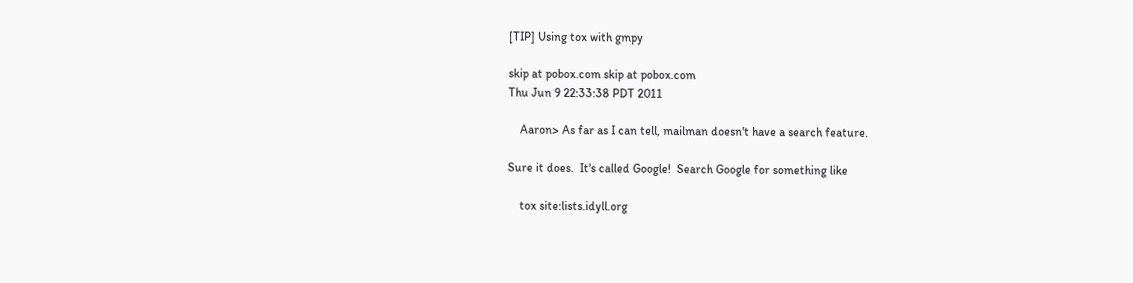[TIP] Using tox with gmpy

skip at pobox.com skip at pobox.com
Thu Jun 9 22:33:38 PDT 2011

    Aaron> As far as I can tell, mailman doesn't have a search feature.

Sure it does.  It's called Google!  Search Google for something like

    tox site:lists.idyll.org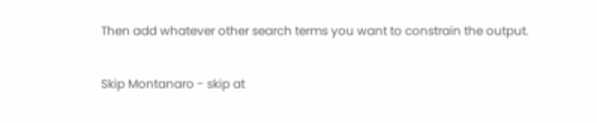Then add whatever other search terms you want to constrain the output.

Skip Montanaro - skip at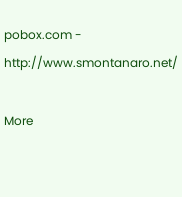pobox.com - http://www.smontanaro.net/

More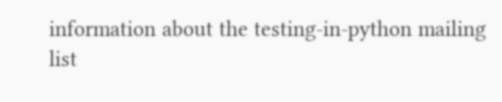information about the testing-in-python mailing list